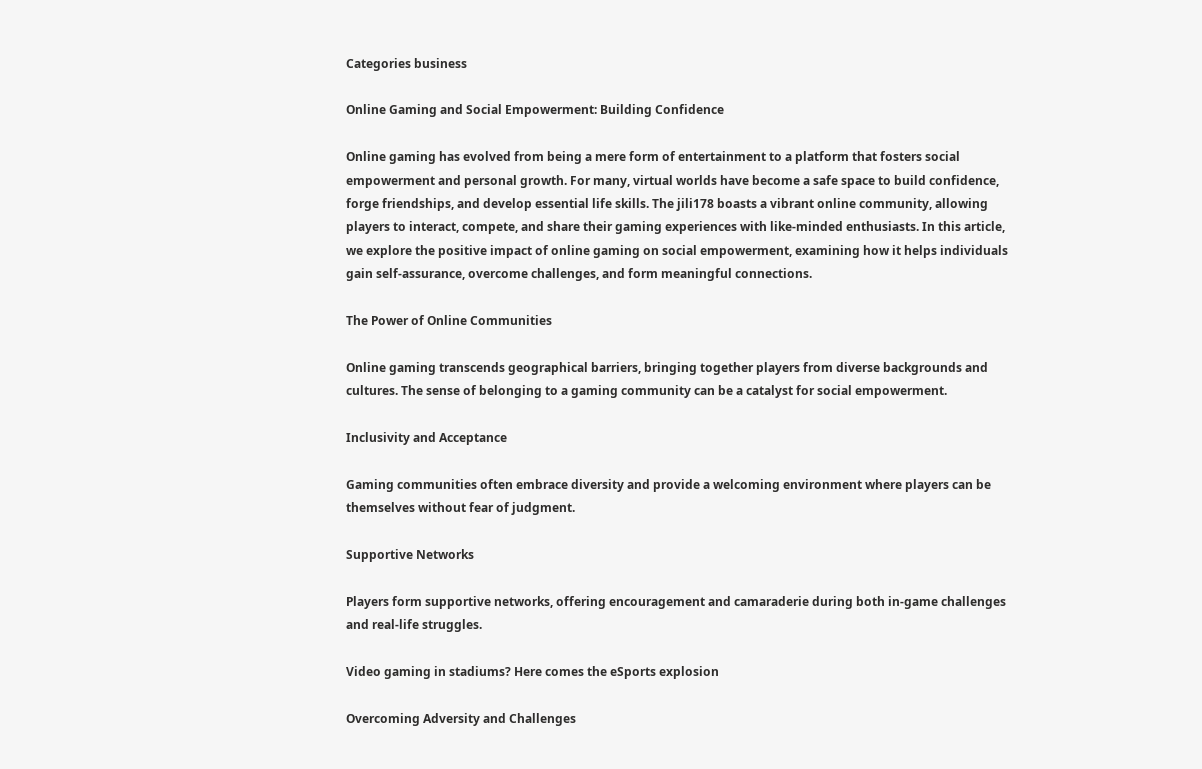Categories business

Online Gaming and Social Empowerment: Building Confidence

Online gaming has evolved from being a mere form of entertainment to a platform that fosters social empowerment and personal growth. For many, virtual worlds have become a safe space to build confidence, forge friendships, and develop essential life skills. The jili178 boasts a vibrant online community, allowing players to interact, compete, and share their gaming experiences with like-minded enthusiasts. In this article, we explore the positive impact of online gaming on social empowerment, examining how it helps individuals gain self-assurance, overcome challenges, and form meaningful connections.

The Power of Online Communities

Online gaming transcends geographical barriers, bringing together players from diverse backgrounds and cultures. The sense of belonging to a gaming community can be a catalyst for social empowerment.

Inclusivity and Acceptance

Gaming communities often embrace diversity and provide a welcoming environment where players can be themselves without fear of judgment.

Supportive Networks

Players form supportive networks, offering encouragement and camaraderie during both in-game challenges and real-life struggles.

Video gaming in stadiums? Here comes the eSports explosion

Overcoming Adversity and Challenges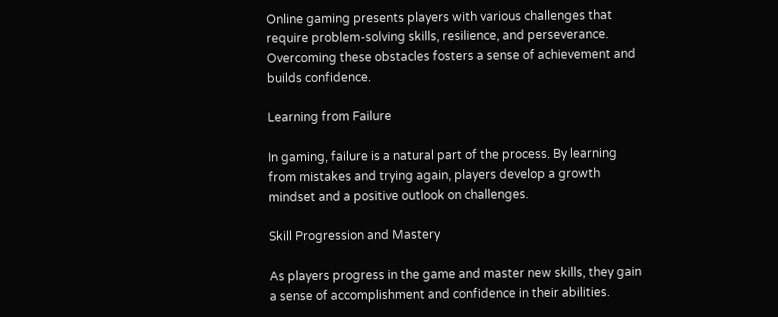Online gaming presents players with various challenges that require problem-solving skills, resilience, and perseverance. Overcoming these obstacles fosters a sense of achievement and builds confidence.

Learning from Failure

In gaming, failure is a natural part of the process. By learning from mistakes and trying again, players develop a growth mindset and a positive outlook on challenges.

Skill Progression and Mastery

As players progress in the game and master new skills, they gain a sense of accomplishment and confidence in their abilities.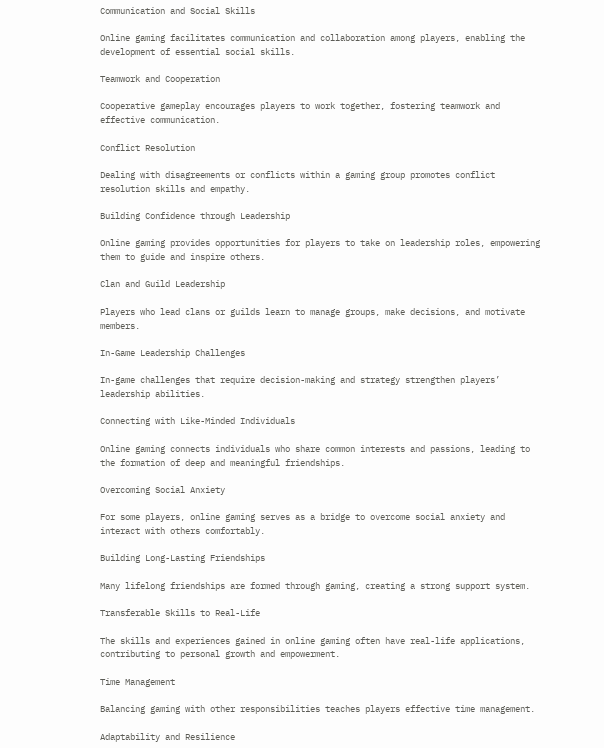Communication and Social Skills

Online gaming facilitates communication and collaboration among players, enabling the development of essential social skills.

Teamwork and Cooperation

Cooperative gameplay encourages players to work together, fostering teamwork and effective communication.

Conflict Resolution

Dealing with disagreements or conflicts within a gaming group promotes conflict resolution skills and empathy.

Building Confidence through Leadership

Online gaming provides opportunities for players to take on leadership roles, empowering them to guide and inspire others.

Clan and Guild Leadership

Players who lead clans or guilds learn to manage groups, make decisions, and motivate members.

In-Game Leadership Challenges

In-game challenges that require decision-making and strategy strengthen players’ leadership abilities.

Connecting with Like-Minded Individuals

Online gaming connects individuals who share common interests and passions, leading to the formation of deep and meaningful friendships.

Overcoming Social Anxiety

For some players, online gaming serves as a bridge to overcome social anxiety and interact with others comfortably.

Building Long-Lasting Friendships

Many lifelong friendships are formed through gaming, creating a strong support system.

Transferable Skills to Real-Life

The skills and experiences gained in online gaming often have real-life applications, contributing to personal growth and empowerment.

Time Management

Balancing gaming with other responsibilities teaches players effective time management.

Adaptability and Resilience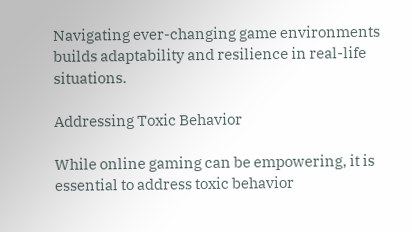Navigating ever-changing game environments builds adaptability and resilience in real-life situations.

Addressing Toxic Behavior

While online gaming can be empowering, it is essential to address toxic behavior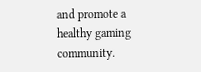and promote a healthy gaming community.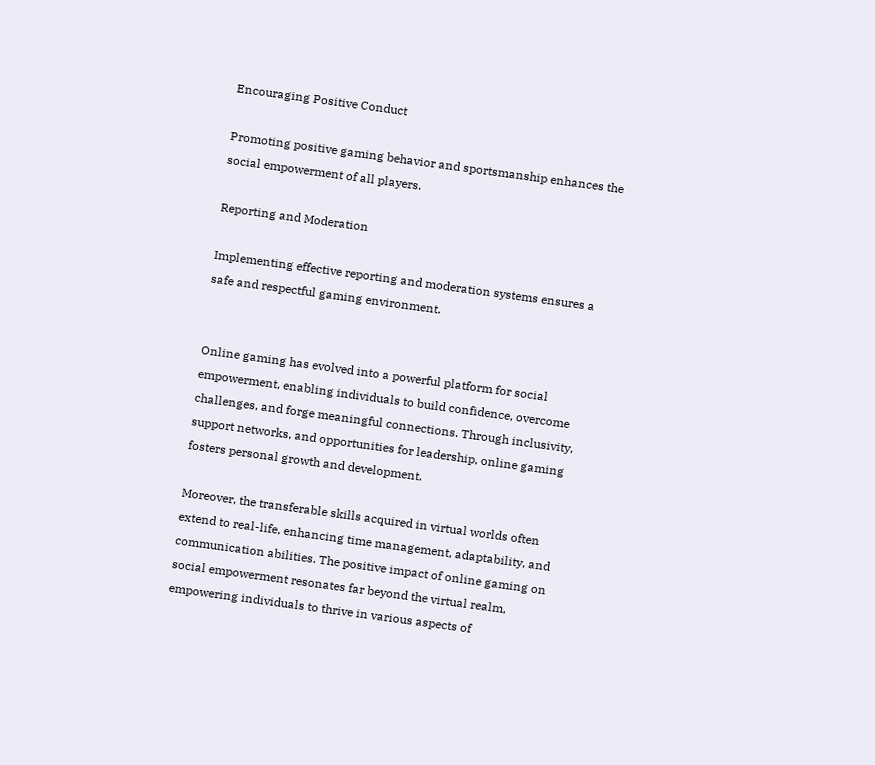Encouraging Positive Conduct

Promoting positive gaming behavior and sportsmanship enhances the social empowerment of all players.

Reporting and Moderation

Implementing effective reporting and moderation systems ensures a safe and respectful gaming environment.


Online gaming has evolved into a powerful platform for social empowerment, enabling individuals to build confidence, overcome challenges, and forge meaningful connections. Through inclusivity, support networks, and opportunities for leadership, online gaming fosters personal growth and development.

Moreover, the transferable skills acquired in virtual worlds often extend to real-life, enhancing time management, adaptability, and communication abilities. The positive impact of online gaming on social empowerment resonates far beyond the virtual realm, empowering individuals to thrive in various aspects of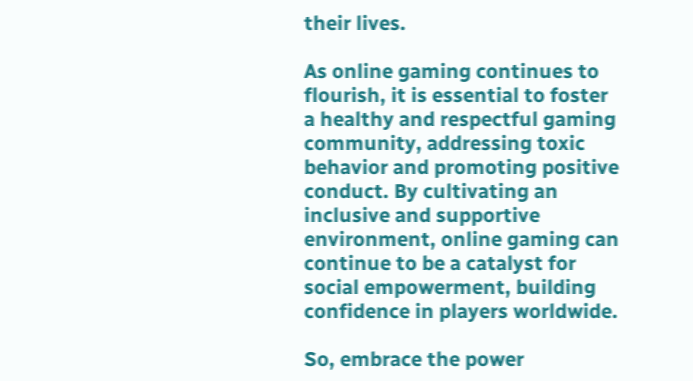their lives.

As online gaming continues to flourish, it is essential to foster a healthy and respectful gaming community, addressing toxic behavior and promoting positive conduct. By cultivating an inclusive and supportive environment, online gaming can continue to be a catalyst for social empowerment, building confidence in players worldwide.

So, embrace the power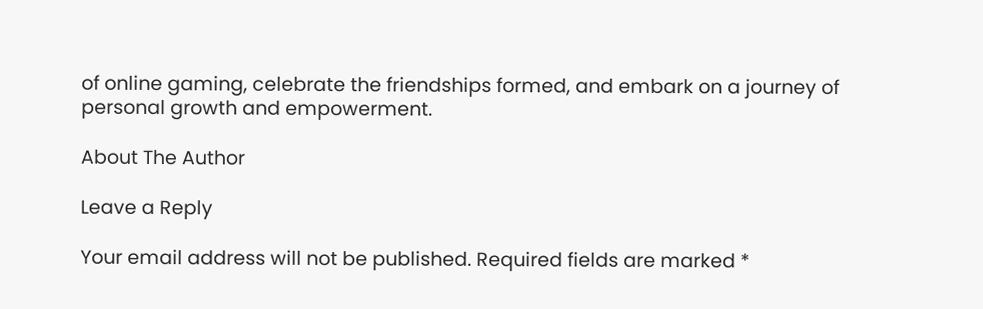of online gaming, celebrate the friendships formed, and embark on a journey of personal growth and empowerment.

About The Author

Leave a Reply

Your email address will not be published. Required fields are marked *